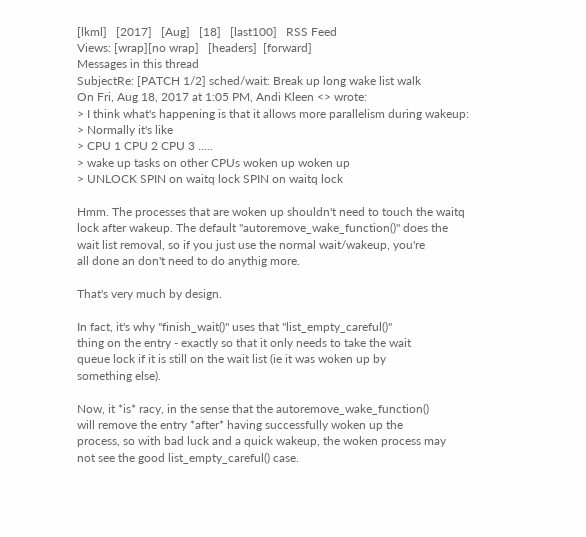[lkml]   [2017]   [Aug]   [18]   [last100]   RSS Feed
Views: [wrap][no wrap]   [headers]  [forward]
Messages in this thread
SubjectRe: [PATCH 1/2] sched/wait: Break up long wake list walk
On Fri, Aug 18, 2017 at 1:05 PM, Andi Kleen <> wrote:
> I think what's happening is that it allows more parallelism during wakeup:
> Normally it's like
> CPU 1 CPU 2 CPU 3 .....
> wake up tasks on other CPUs woken up woken up
> UNLOCK SPIN on waitq lock SPIN on waitq lock

Hmm. The processes that are woken up shouldn't need to touch the waitq
lock after wakeup. The default "autoremove_wake_function()" does the
wait list removal, so if you just use the normal wait/wakeup, you're
all done an don't need to do anythig more.

That's very much by design.

In fact, it's why "finish_wait()" uses that "list_empty_careful()"
thing on the entry - exactly so that it only needs to take the wait
queue lock if it is still on the wait list (ie it was woken up by
something else).

Now, it *is* racy, in the sense that the autoremove_wake_function()
will remove the entry *after* having successfully woken up the
process, so with bad luck and a quick wakeup, the woken process may
not see the good list_empty_careful() case.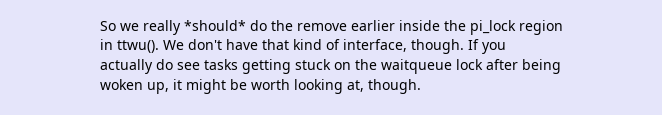So we really *should* do the remove earlier inside the pi_lock region
in ttwu(). We don't have that kind of interface, though. If you
actually do see tasks getting stuck on the waitqueue lock after being
woken up, it might be worth looking at, though.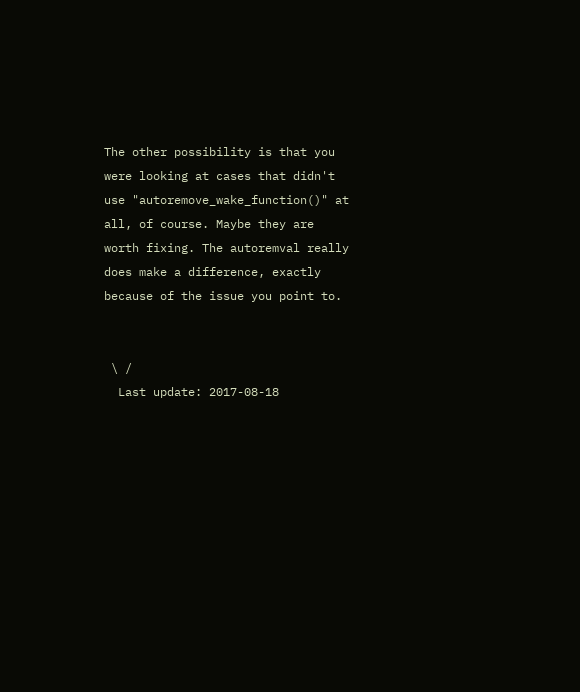The other possibility is that you were looking at cases that didn't
use "autoremove_wake_function()" at all, of course. Maybe they are
worth fixing. The autoremval really does make a difference, exactly
because of the issue you point to.


 \ /
  Last update: 2017-08-18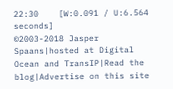22:30    [W:0.091 / U:6.564 seconds]
©2003-2018 Jasper Spaans|hosted at Digital Ocean and TransIP|Read the blog|Advertise on this site